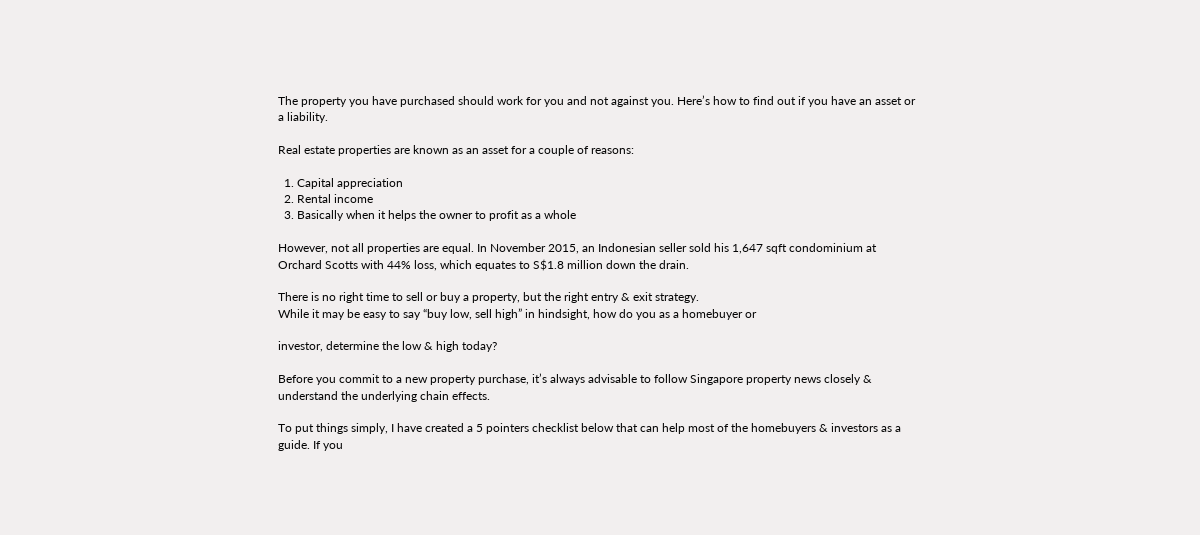The property you have purchased should work for you and not against you. Here’s how to find out if you have an asset or a liability.

Real estate properties are known as an asset for a couple of reasons:

  1. Capital appreciation
  2. Rental income
  3. Basically when it helps the owner to profit as a whole

However, not all properties are equal. In November 2015, an Indonesian seller sold his 1,647 sqft condominium at Orchard Scotts with 44% loss, which equates to S$1.8 million down the drain.

There is no right time to sell or buy a property, but the right entry & exit strategy.
While it may be easy to say “buy low, sell high” in hindsight, how do you as a homebuyer or

investor, determine the low & high today?

Before you commit to a new property purchase, it’s always advisable to follow Singapore property news closely & understand the underlying chain effects.

To put things simply, I have created a 5 pointers checklist below that can help most of the homebuyers & investors as a guide. If you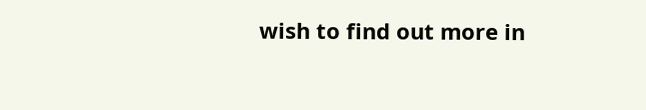wish to find out more in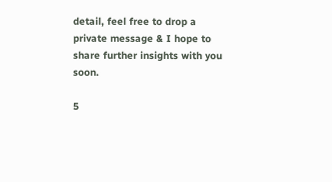detail, feel free to drop a private message & I hope to share further insights with you soon.

5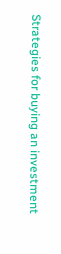Strategies for buying an investment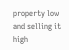property low and selling it high